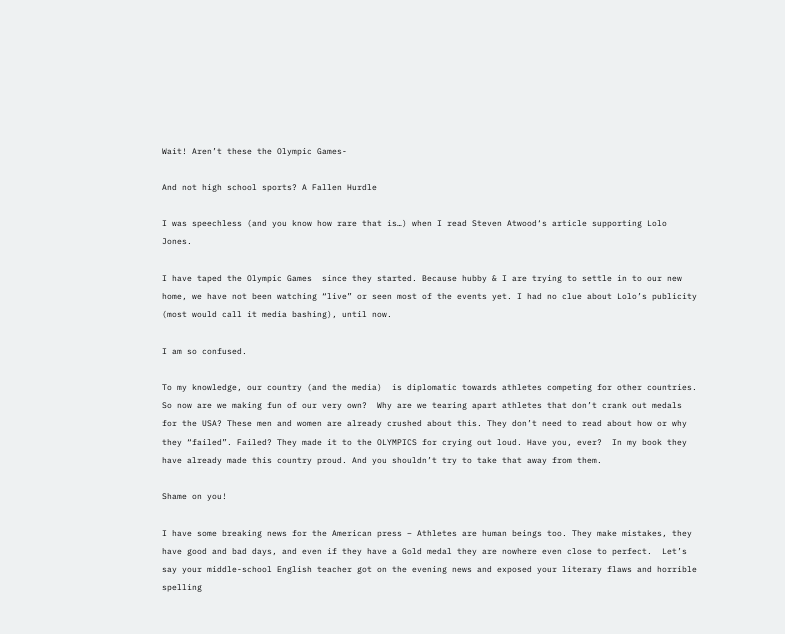Wait! Aren’t these the Olympic Games-

And not high school sports? A Fallen Hurdle

I was speechless (and you know how rare that is…) when I read Steven Atwood‘s article supporting Lolo Jones.

I have taped the Olympic Games  since they started. Because hubby & I are trying to settle in to our new home, we have not been watching “live” or seen most of the events yet. I had no clue about Lolo’s publicity (most would call it media bashing), until now.

I am so confused.

To my knowledge, our country (and the media)  is diplomatic towards athletes competing for other countries. So now are we making fun of our very own?  Why are we tearing apart athletes that don’t crank out medals for the USA? These men and women are already crushed about this. They don’t need to read about how or why they “failed”. Failed? They made it to the OLYMPICS for crying out loud. Have you, ever?  In my book they have already made this country proud. And you shouldn’t try to take that away from them.

Shame on you!

I have some breaking news for the American press – Athletes are human beings too. They make mistakes, they have good and bad days, and even if they have a Gold medal they are nowhere even close to perfect.  Let’s say your middle-school English teacher got on the evening news and exposed your literary flaws and horrible spelling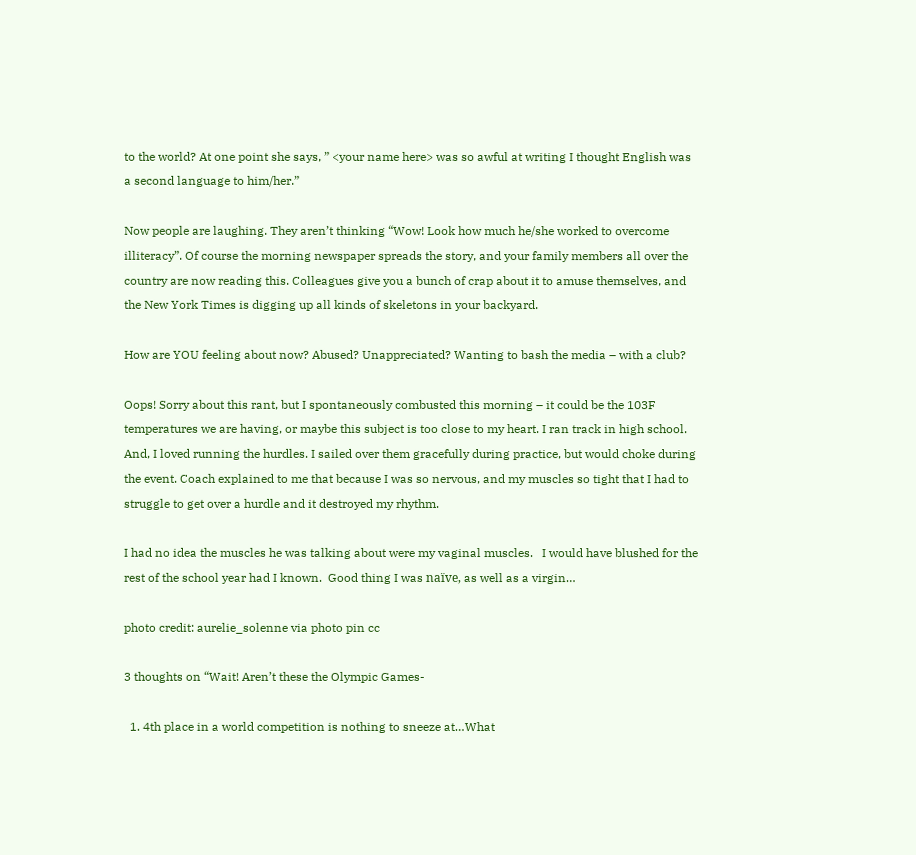to the world? At one point she says, ” <your name here> was so awful at writing I thought English was a second language to him/her.”

Now people are laughing. They aren’t thinking “Wow! Look how much he/she worked to overcome illiteracy”. Of course the morning newspaper spreads the story, and your family members all over the country are now reading this. Colleagues give you a bunch of crap about it to amuse themselves, and the New York Times is digging up all kinds of skeletons in your backyard.

How are YOU feeling about now? Abused? Unappreciated? Wanting to bash the media – with a club?

Oops! Sorry about this rant, but I spontaneously combusted this morning – it could be the 103F temperatures we are having, or maybe this subject is too close to my heart. I ran track in high school. And, I loved running the hurdles. I sailed over them gracefully during practice, but would choke during the event. Coach explained to me that because I was so nervous, and my muscles so tight that I had to struggle to get over a hurdle and it destroyed my rhythm.

I had no idea the muscles he was talking about were my vaginal muscles.   I would have blushed for the rest of the school year had I known.  Good thing I was naïve, as well as a virgin…

photo credit: aurelie_solenne via photo pin cc

3 thoughts on “Wait! Aren’t these the Olympic Games-

  1. 4th place in a world competition is nothing to sneeze at…What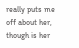really puts me off about her, though is her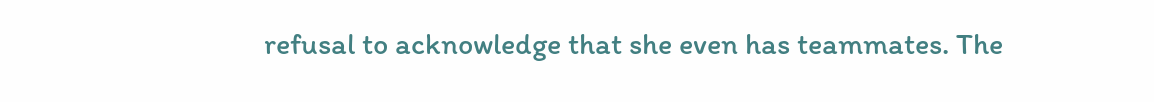refusal to acknowledge that she even has teammates. The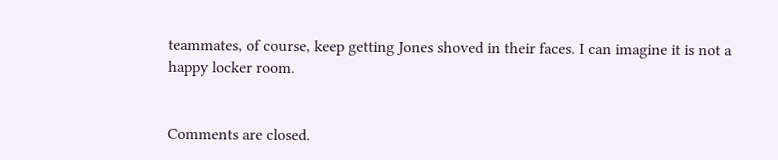teammates, of course, keep getting Jones shoved in their faces. I can imagine it is not a happy locker room.


Comments are closed.